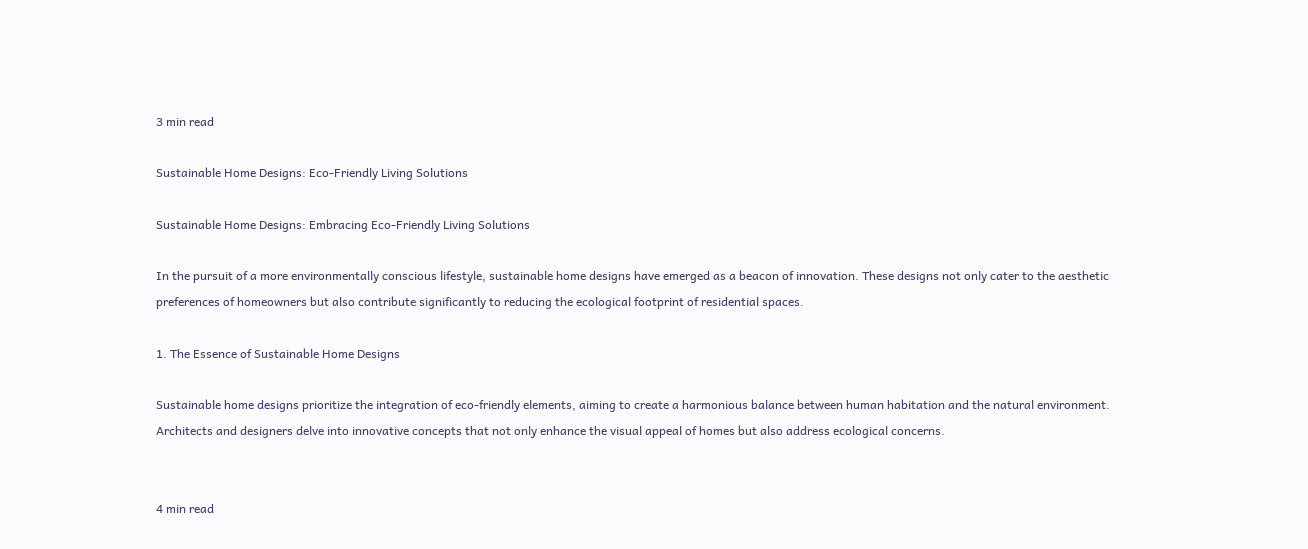3 min read

Sustainable Home Designs: Eco-Friendly Living Solutions

Sustainable Home Designs: Embracing Eco-Friendly Living Solutions

In the pursuit of a more environmentally conscious lifestyle, sustainable home designs have emerged as a beacon of innovation. These designs not only cater to the aesthetic preferences of homeowners but also contribute significantly to reducing the ecological footprint of residential spaces.

1. The Essence of Sustainable Home Designs

Sustainable home designs prioritize the integration of eco-friendly elements, aiming to create a harmonious balance between human habitation and the natural environment. Architects and designers delve into innovative concepts that not only enhance the visual appeal of homes but also address ecological concerns.


4 min read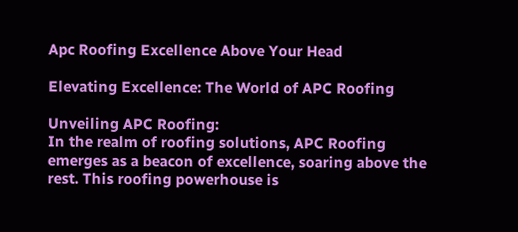Apc Roofing Excellence Above Your Head

Elevating Excellence: The World of APC Roofing

Unveiling APC Roofing:
In the realm of roofing solutions, APC Roofing emerges as a beacon of excellence, soaring above the rest. This roofing powerhouse is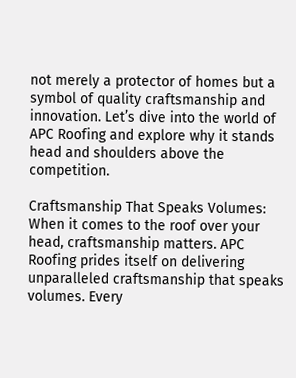not merely a protector of homes but a symbol of quality craftsmanship and innovation. Let’s dive into the world of APC Roofing and explore why it stands head and shoulders above the competition.

Craftsmanship That Speaks Volumes:
When it comes to the roof over your head, craftsmanship matters. APC Roofing prides itself on delivering unparalleled craftsmanship that speaks volumes. Every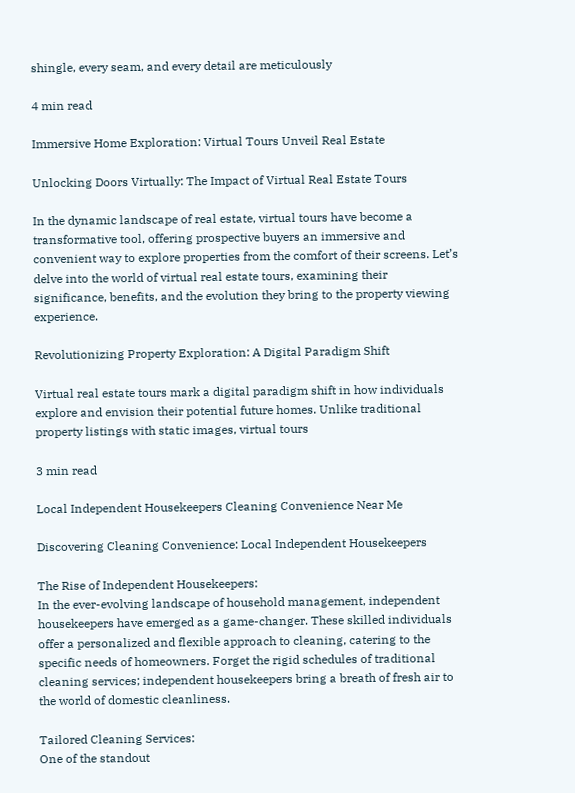shingle, every seam, and every detail are meticulously

4 min read

Immersive Home Exploration: Virtual Tours Unveil Real Estate

Unlocking Doors Virtually: The Impact of Virtual Real Estate Tours

In the dynamic landscape of real estate, virtual tours have become a transformative tool, offering prospective buyers an immersive and convenient way to explore properties from the comfort of their screens. Let’s delve into the world of virtual real estate tours, examining their significance, benefits, and the evolution they bring to the property viewing experience.

Revolutionizing Property Exploration: A Digital Paradigm Shift

Virtual real estate tours mark a digital paradigm shift in how individuals explore and envision their potential future homes. Unlike traditional property listings with static images, virtual tours

3 min read

Local Independent Housekeepers Cleaning Convenience Near Me

Discovering Cleaning Convenience: Local Independent Housekeepers

The Rise of Independent Housekeepers:
In the ever-evolving landscape of household management, independent housekeepers have emerged as a game-changer. These skilled individuals offer a personalized and flexible approach to cleaning, catering to the specific needs of homeowners. Forget the rigid schedules of traditional cleaning services; independent housekeepers bring a breath of fresh air to the world of domestic cleanliness.

Tailored Cleaning Services:
One of the standout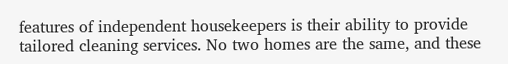features of independent housekeepers is their ability to provide tailored cleaning services. No two homes are the same, and these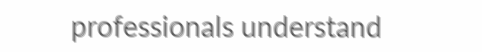professionals understand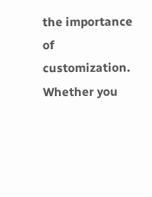the importance of customization. Whether you